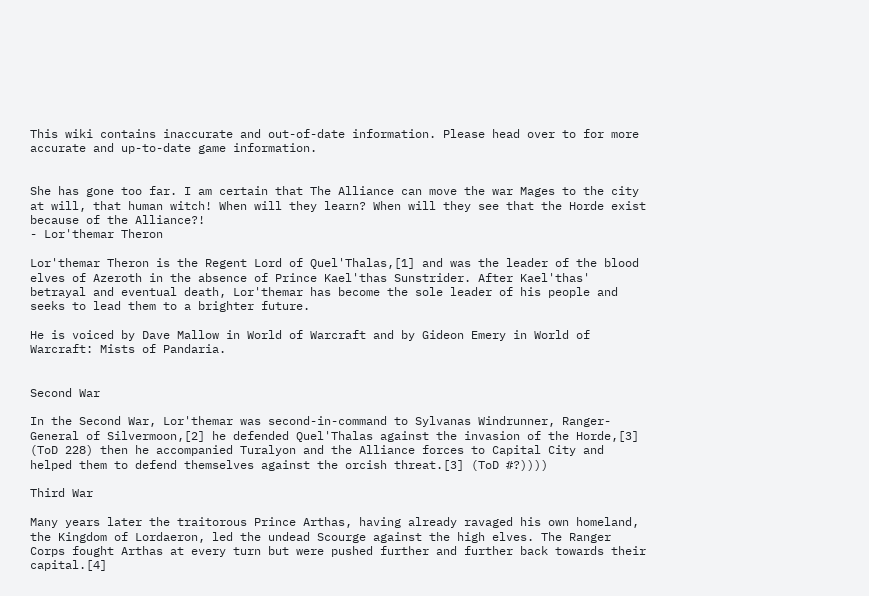This wiki contains inaccurate and out-of-date information. Please head over to for more accurate and up-to-date game information.


She has gone too far. I am certain that The Alliance can move the war Mages to the city at will, that human witch! When will they learn? When will they see that the Horde exist because of the Alliance?!
- Lor'themar Theron

Lor'themar Theron is the Regent Lord of Quel'Thalas,[1] and was the leader of the blood elves of Azeroth in the absence of Prince Kael'thas Sunstrider. After Kael'thas' betrayal and eventual death, Lor'themar has become the sole leader of his people and seeks to lead them to a brighter future.

He is voiced by Dave Mallow in World of Warcraft and by Gideon Emery in World of Warcraft: Mists of Pandaria.


Second War

In the Second War, Lor'themar was second-in-command to Sylvanas Windrunner, Ranger-General of Silvermoon,[2] he defended Quel'Thalas against the invasion of the Horde,[3] (ToD 228) then he accompanied Turalyon and the Alliance forces to Capital City and helped them to defend themselves against the orcish threat.[3] (ToD #?))))

Third War

Many years later the traitorous Prince Arthas, having already ravaged his own homeland, the Kingdom of Lordaeron, led the undead Scourge against the high elves. The Ranger Corps fought Arthas at every turn but were pushed further and further back towards their capital.[4]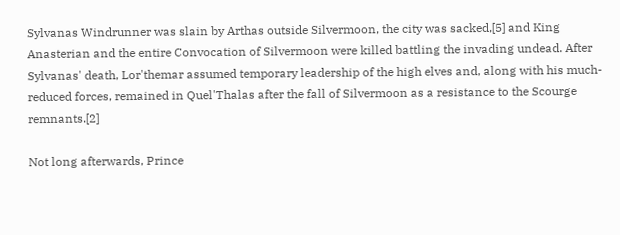Sylvanas Windrunner was slain by Arthas outside Silvermoon, the city was sacked,[5] and King Anasterian and the entire Convocation of Silvermoon were killed battling the invading undead. After Sylvanas' death, Lor'themar assumed temporary leadership of the high elves and, along with his much-reduced forces, remained in Quel'Thalas after the fall of Silvermoon as a resistance to the Scourge remnants.[2]

Not long afterwards, Prince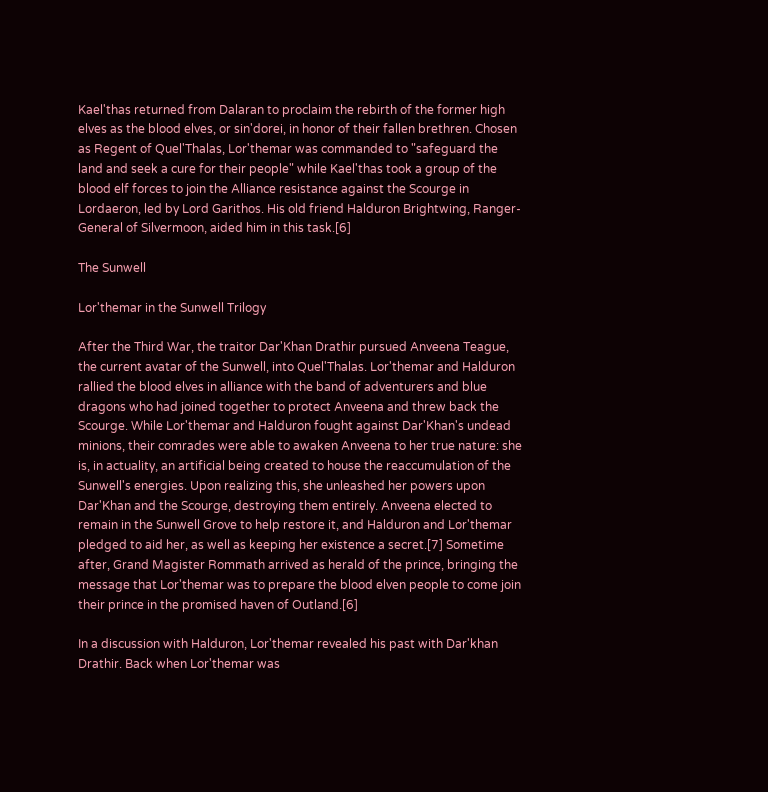Kael'thas returned from Dalaran to proclaim the rebirth of the former high elves as the blood elves, or sin'dorei, in honor of their fallen brethren. Chosen as Regent of Quel'Thalas, Lor'themar was commanded to "safeguard the land and seek a cure for their people" while Kael'thas took a group of the blood elf forces to join the Alliance resistance against the Scourge in Lordaeron, led by Lord Garithos. His old friend Halduron Brightwing, Ranger-General of Silvermoon, aided him in this task.[6]

The Sunwell

Lor'themar in the Sunwell Trilogy

After the Third War, the traitor Dar'Khan Drathir pursued Anveena Teague, the current avatar of the Sunwell, into Quel'Thalas. Lor'themar and Halduron rallied the blood elves in alliance with the band of adventurers and blue dragons who had joined together to protect Anveena and threw back the Scourge. While Lor'themar and Halduron fought against Dar'Khan's undead minions, their comrades were able to awaken Anveena to her true nature: she is, in actuality, an artificial being created to house the reaccumulation of the Sunwell's energies. Upon realizing this, she unleashed her powers upon Dar'Khan and the Scourge, destroying them entirely. Anveena elected to remain in the Sunwell Grove to help restore it, and Halduron and Lor'themar pledged to aid her, as well as keeping her existence a secret.[7] Sometime after, Grand Magister Rommath arrived as herald of the prince, bringing the message that Lor'themar was to prepare the blood elven people to come join their prince in the promised haven of Outland.[6]

In a discussion with Halduron, Lor'themar revealed his past with Dar'khan Drathir. Back when Lor'themar was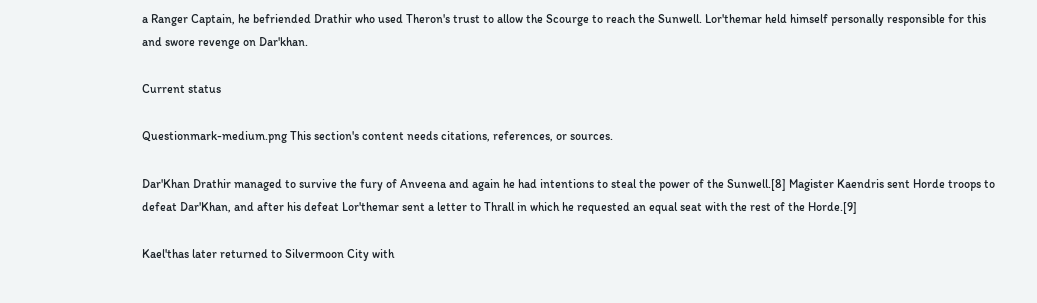a Ranger Captain, he befriended Drathir who used Theron's trust to allow the Scourge to reach the Sunwell. Lor'themar held himself personally responsible for this and swore revenge on Dar'khan.

Current status

Questionmark-medium.png This section's content needs citations, references, or sources.

Dar'Khan Drathir managed to survive the fury of Anveena and again he had intentions to steal the power of the Sunwell.[8] Magister Kaendris sent Horde troops to defeat Dar'Khan, and after his defeat Lor'themar sent a letter to Thrall in which he requested an equal seat with the rest of the Horde.[9]

Kael'thas later returned to Silvermoon City with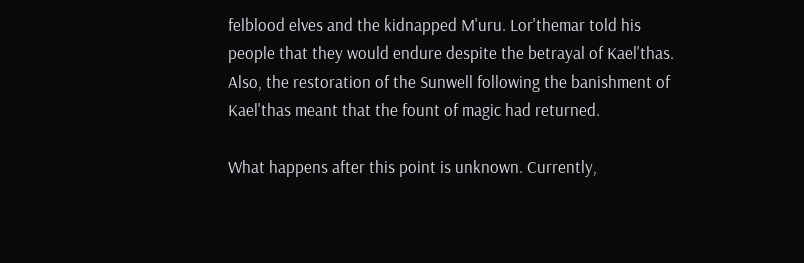felblood elves and the kidnapped M'uru. Lor'themar told his people that they would endure despite the betrayal of Kael'thas. Also, the restoration of the Sunwell following the banishment of Kael'thas meant that the fount of magic had returned.

What happens after this point is unknown. Currently,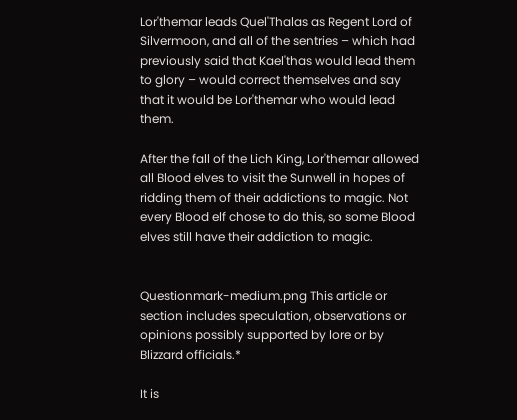Lor'themar leads Quel'Thalas as Regent Lord of Silvermoon, and all of the sentries – which had previously said that Kael'thas would lead them to glory – would correct themselves and say that it would be Lor'themar who would lead them.

After the fall of the Lich King, Lor'themar allowed all Blood elves to visit the Sunwell in hopes of ridding them of their addictions to magic. Not every Blood elf chose to do this, so some Blood elves still have their addiction to magic.


Questionmark-medium.png This article or section includes speculation, observations or opinions possibly supported by lore or by Blizzard officials.*

It is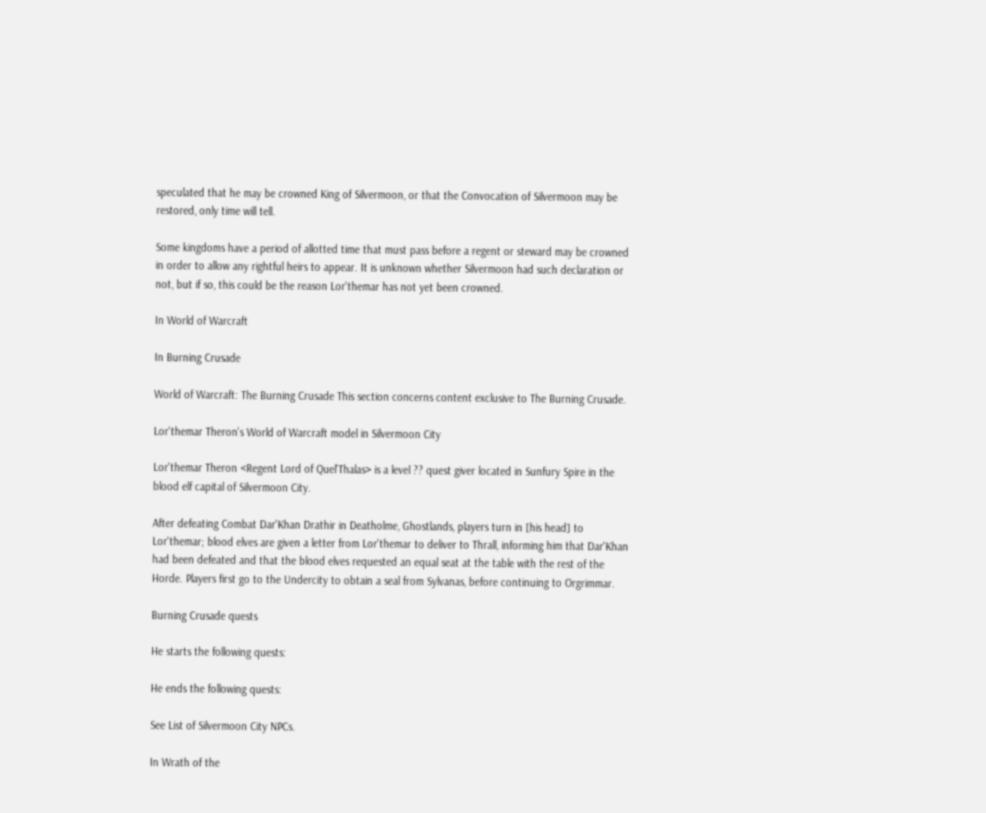speculated that he may be crowned King of Silvermoon, or that the Convocation of Silvermoon may be restored, only time will tell.

Some kingdoms have a period of allotted time that must pass before a regent or steward may be crowned in order to allow any rightful heirs to appear. It is unknown whether Silvermoon had such declaration or not, but if so, this could be the reason Lor'themar has not yet been crowned.

In World of Warcraft

In Burning Crusade

World of Warcraft: The Burning Crusade This section concerns content exclusive to The Burning Crusade.

Lor'themar Theron's World of Warcraft model in Silvermoon City

Lor'themar Theron <Regent Lord of Quel'Thalas> is a level ?? quest giver located in Sunfury Spire in the blood elf capital of Silvermoon City.

After defeating Combat Dar'Khan Drathir in Deatholme, Ghostlands, players turn in [his head] to Lor'themar; blood elves are given a letter from Lor'themar to deliver to Thrall, informing him that Dar'Khan had been defeated and that the blood elves requested an equal seat at the table with the rest of the Horde. Players first go to the Undercity to obtain a seal from Sylvanas, before continuing to Orgrimmar.

Burning Crusade quests

He starts the following quests:

He ends the following quests:

See List of Silvermoon City NPCs.

In Wrath of the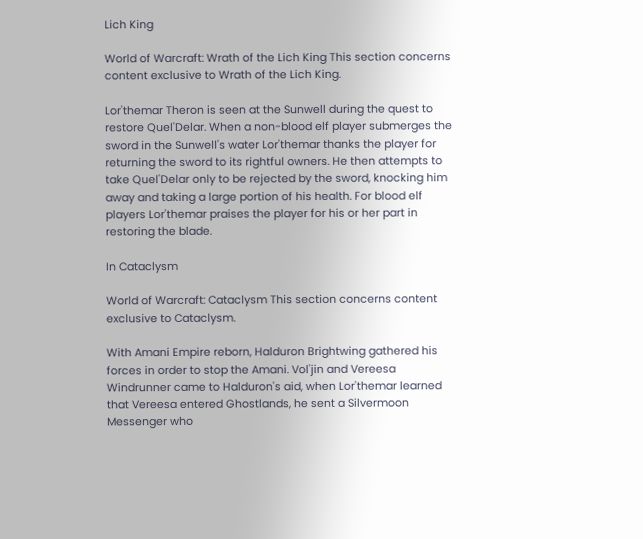Lich King

World of Warcraft: Wrath of the Lich King This section concerns content exclusive to Wrath of the Lich King.

Lor'themar Theron is seen at the Sunwell during the quest to restore Quel'Delar. When a non-blood elf player submerges the sword in the Sunwell's water Lor'themar thanks the player for returning the sword to its rightful owners. He then attempts to take Quel'Delar only to be rejected by the sword, knocking him away and taking a large portion of his health. For blood elf players Lor'themar praises the player for his or her part in restoring the blade.

In Cataclysm

World of Warcraft: Cataclysm This section concerns content exclusive to Cataclysm.

With Amani Empire reborn, Halduron Brightwing gathered his forces in order to stop the Amani. Vol'jin and Vereesa Windrunner came to Halduron's aid, when Lor'themar learned that Vereesa entered Ghostlands, he sent a Silvermoon Messenger who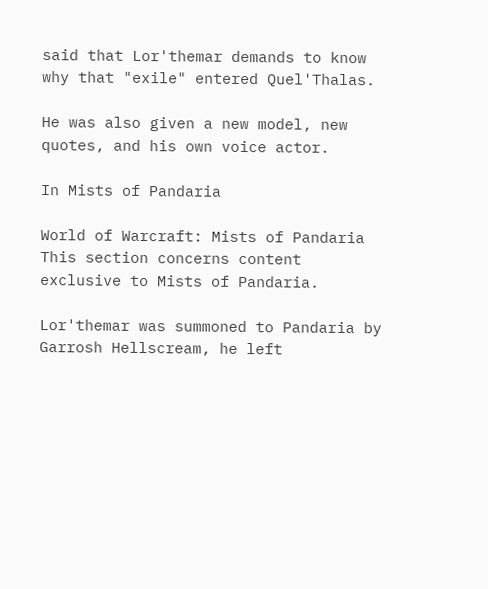said that Lor'themar demands to know why that "exile" entered Quel'Thalas.

He was also given a new model, new quotes, and his own voice actor.

In Mists of Pandaria

World of Warcraft: Mists of Pandaria This section concerns content exclusive to Mists of Pandaria.

Lor'themar was summoned to Pandaria by Garrosh Hellscream, he left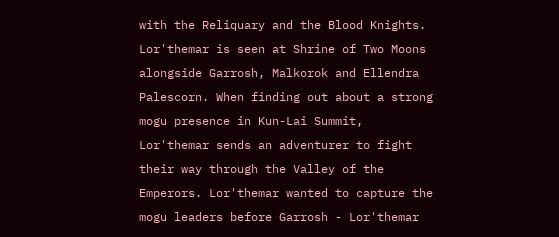with the Reliquary and the Blood Knights. Lor'themar is seen at Shrine of Two Moons alongside Garrosh, Malkorok and Ellendra Palescorn. When finding out about a strong mogu presence in Kun-Lai Summit, Lor'themar sends an adventurer to fight their way through the Valley of the Emperors. Lor'themar wanted to capture the mogu leaders before Garrosh - Lor'themar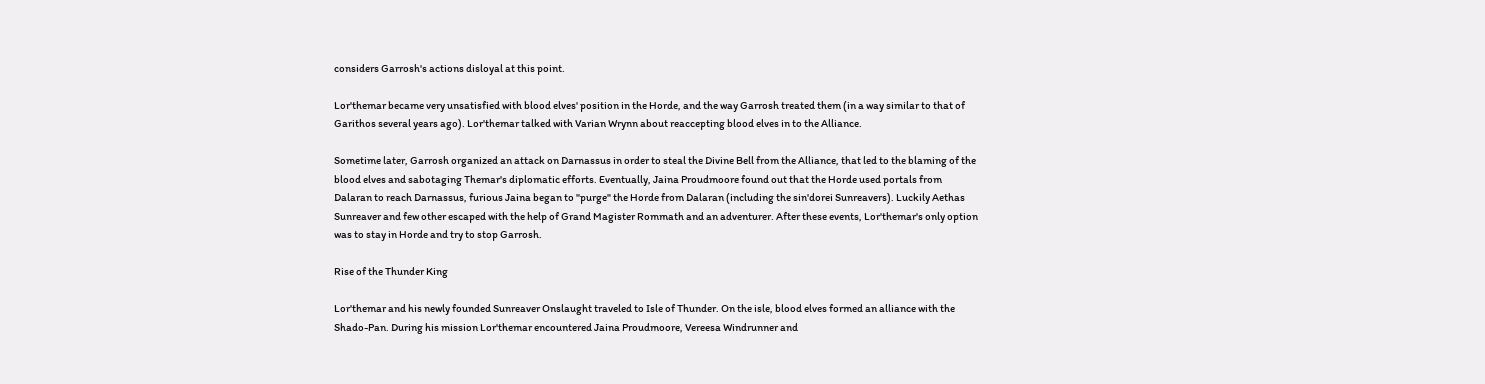considers Garrosh's actions disloyal at this point.

Lor'themar became very unsatisfied with blood elves' position in the Horde, and the way Garrosh treated them (in a way similar to that of Garithos several years ago). Lor'themar talked with Varian Wrynn about reaccepting blood elves in to the Alliance.

Sometime later, Garrosh organized an attack on Darnassus in order to steal the Divine Bell from the Alliance, that led to the blaming of the blood elves and sabotaging Themar's diplomatic efforts. Eventually, Jaina Proudmoore found out that the Horde used portals from Dalaran to reach Darnassus, furious Jaina began to "purge" the Horde from Dalaran (including the sin'dorei Sunreavers). Luckily Aethas Sunreaver and few other escaped with the help of Grand Magister Rommath and an adventurer. After these events, Lor'themar's only option was to stay in Horde and try to stop Garrosh.

Rise of the Thunder King

Lor'themar and his newly founded Sunreaver Onslaught traveled to Isle of Thunder. On the isle, blood elves formed an alliance with the Shado-Pan. During his mission Lor'themar encountered Jaina Proudmoore, Vereesa Windrunner and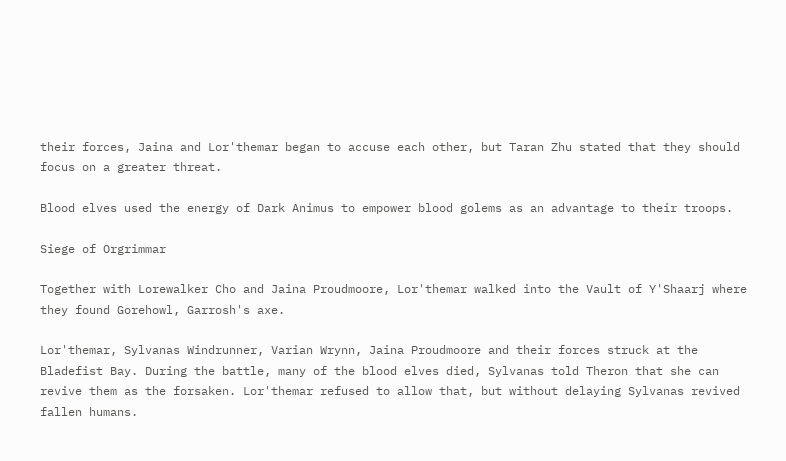their forces, Jaina and Lor'themar began to accuse each other, but Taran Zhu stated that they should focus on a greater threat.

Blood elves used the energy of Dark Animus to empower blood golems as an advantage to their troops.

Siege of Orgrimmar

Together with Lorewalker Cho and Jaina Proudmoore, Lor'themar walked into the Vault of Y'Shaarj where they found Gorehowl, Garrosh's axe.

Lor'themar, Sylvanas Windrunner, Varian Wrynn, Jaina Proudmoore and their forces struck at the Bladefist Bay. During the battle, many of the blood elves died, Sylvanas told Theron that she can revive them as the forsaken. Lor'themar refused to allow that, but without delaying Sylvanas revived fallen humans.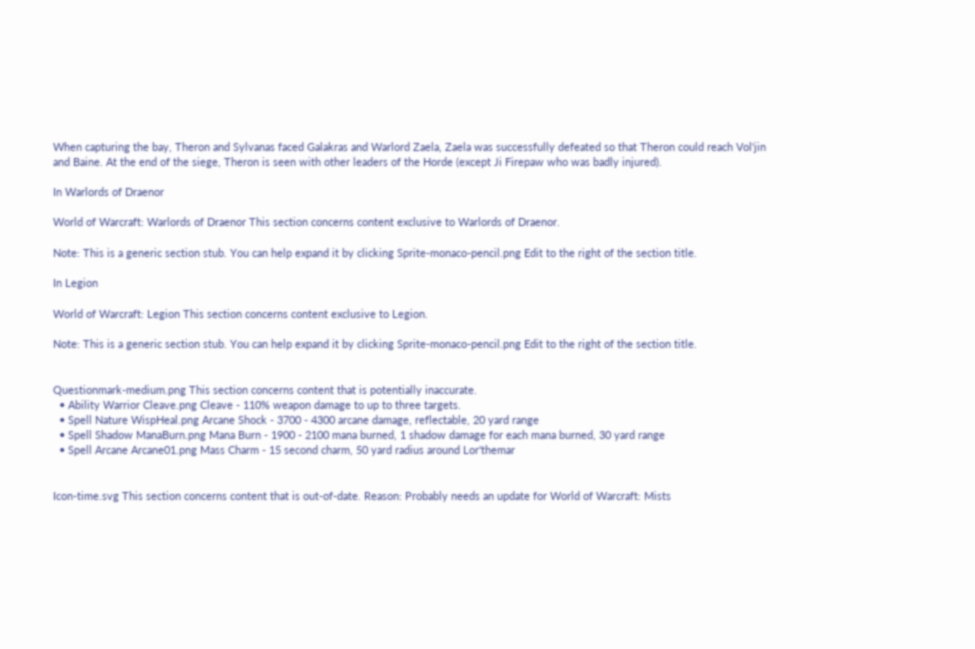When capturing the bay, Theron and Sylvanas faced Galakras and Warlord Zaela, Zaela was successfully defeated so that Theron could reach Vol'jin and Baine. At the end of the siege, Theron is seen with other leaders of the Horde (except Ji Firepaw who was badly injured).

In Warlords of Draenor

World of Warcraft: Warlords of Draenor This section concerns content exclusive to Warlords of Draenor.

Note: This is a generic section stub. You can help expand it by clicking Sprite-monaco-pencil.png Edit to the right of the section title.

In Legion

World of Warcraft: Legion This section concerns content exclusive to Legion.

Note: This is a generic section stub. You can help expand it by clicking Sprite-monaco-pencil.png Edit to the right of the section title.


Questionmark-medium.png This section concerns content that is potentially inaccurate.
  • Ability Warrior Cleave.png Cleave - 110% weapon damage to up to three targets.
  • Spell Nature WispHeal.png Arcane Shock - 3700 - 4300 arcane damage, reflectable, 20 yard range
  • Spell Shadow ManaBurn.png Mana Burn - 1900 - 2100 mana burned, 1 shadow damage for each mana burned, 30 yard range
  • Spell Arcane Arcane01.png Mass Charm - 15 second charm, 50 yard radius around Lor'themar


Icon-time.svg This section concerns content that is out-of-date. Reason: Probably needs an update for World of Warcraft: Mists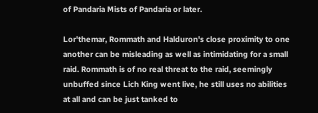of Pandaria Mists of Pandaria or later.

Lor'themar, Rommath and Halduron's close proximity to one another can be misleading as well as intimidating for a small raid. Rommath is of no real threat to the raid, seemingly unbuffed since Lich King went live, he still uses no abilities at all and can be just tanked to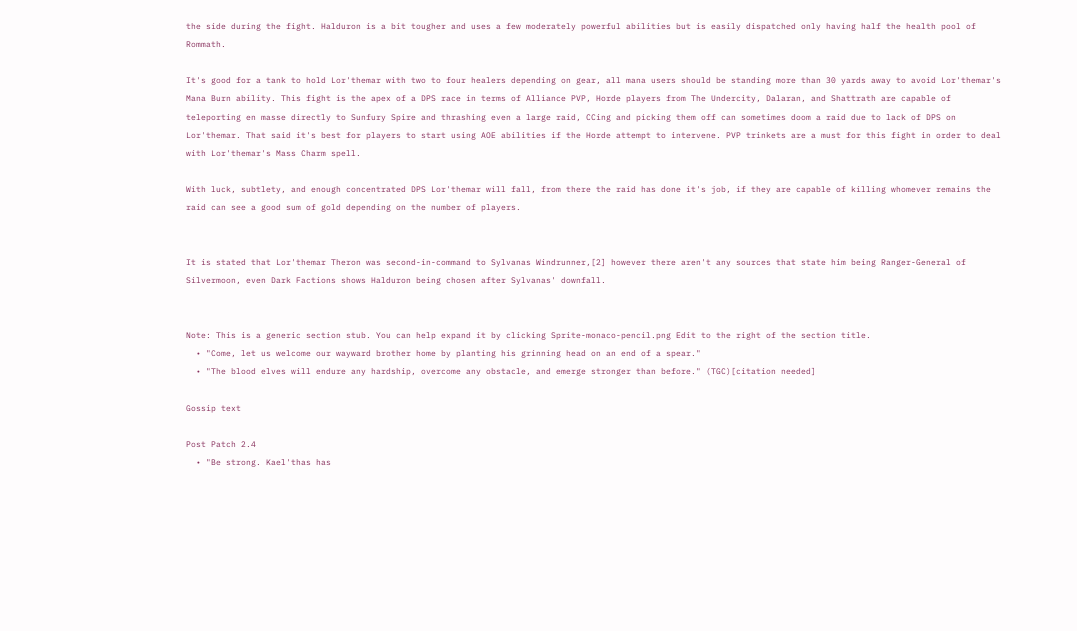the side during the fight. Halduron is a bit tougher and uses a few moderately powerful abilities but is easily dispatched only having half the health pool of Rommath.

It's good for a tank to hold Lor'themar with two to four healers depending on gear, all mana users should be standing more than 30 yards away to avoid Lor'themar's Mana Burn ability. This fight is the apex of a DPS race in terms of Alliance PVP, Horde players from The Undercity, Dalaran, and Shattrath are capable of teleporting en masse directly to Sunfury Spire and thrashing even a large raid, CCing and picking them off can sometimes doom a raid due to lack of DPS on Lor'themar. That said it's best for players to start using AOE abilities if the Horde attempt to intervene. PVP trinkets are a must for this fight in order to deal with Lor'themar's Mass Charm spell.

With luck, subtlety, and enough concentrated DPS Lor'themar will fall, from there the raid has done it's job, if they are capable of killing whomever remains the raid can see a good sum of gold depending on the number of players.


It is stated that Lor'themar Theron was second-in-command to Sylvanas Windrunner,[2] however there aren't any sources that state him being Ranger-General of Silvermoon, even Dark Factions shows Halduron being chosen after Sylvanas' downfall.


Note: This is a generic section stub. You can help expand it by clicking Sprite-monaco-pencil.png Edit to the right of the section title.
  • "Come, let us welcome our wayward brother home by planting his grinning head on an end of a spear."
  • "The blood elves will endure any hardship, overcome any obstacle, and emerge stronger than before." (TGC)[citation needed]

Gossip text

Post Patch 2.4
  • "Be strong. Kael'thas has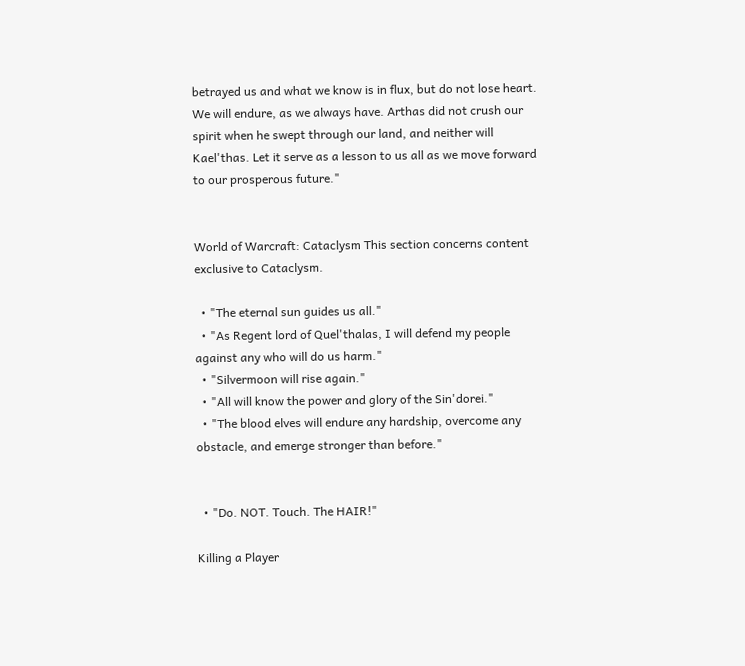betrayed us and what we know is in flux, but do not lose heart. We will endure, as we always have. Arthas did not crush our spirit when he swept through our land, and neither will Kael'thas. Let it serve as a lesson to us all as we move forward to our prosperous future."


World of Warcraft: Cataclysm This section concerns content exclusive to Cataclysm.

  • "The eternal sun guides us all."
  • "As Regent lord of Quel'thalas, I will defend my people against any who will do us harm."
  • "Silvermoon will rise again."
  • "All will know the power and glory of the Sin'dorei."
  • "The blood elves will endure any hardship, overcome any obstacle, and emerge stronger than before."


  • "Do. NOT. Touch. The HAIR!"

Killing a Player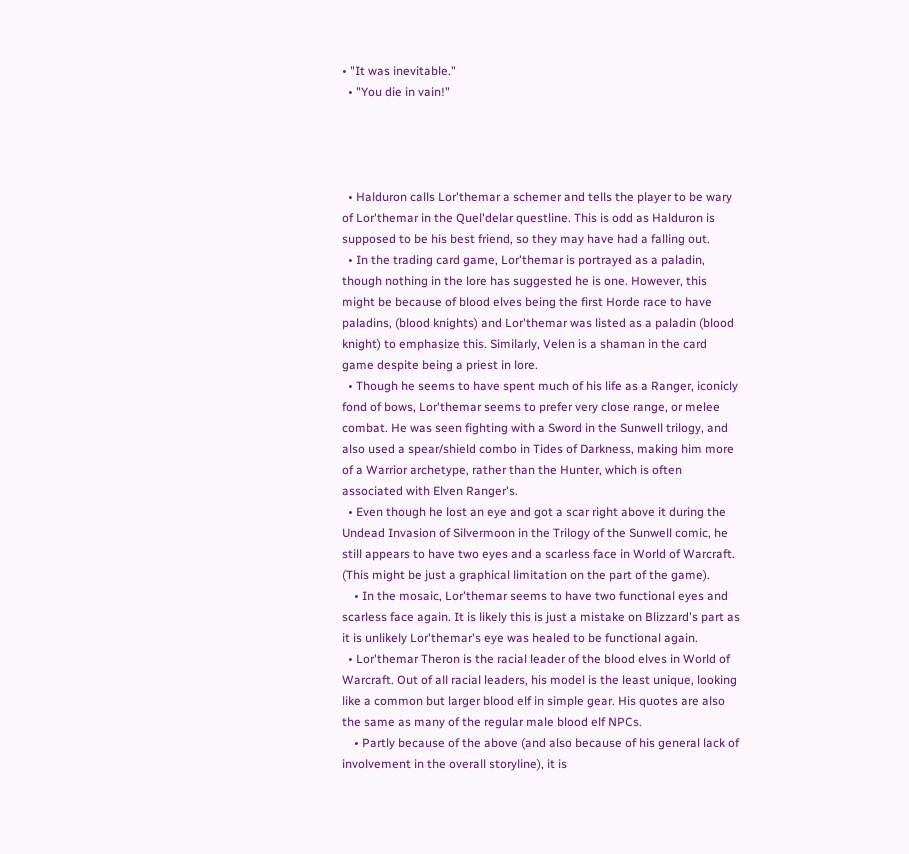• "It was inevitable."
  • "You die in vain!"




  • Halduron calls Lor'themar a schemer and tells the player to be wary of Lor'themar in the Quel'delar questline. This is odd as Halduron is supposed to be his best friend, so they may have had a falling out.
  • In the trading card game, Lor'themar is portrayed as a paladin, though nothing in the lore has suggested he is one. However, this might be because of blood elves being the first Horde race to have paladins, (blood knights) and Lor'themar was listed as a paladin (blood knight) to emphasize this. Similarly, Velen is a shaman in the card game despite being a priest in lore.
  • Though he seems to have spent much of his life as a Ranger, iconicly fond of bows, Lor'themar seems to prefer very close range, or melee combat. He was seen fighting with a Sword in the Sunwell trilogy, and also used a spear/shield combo in Tides of Darkness, making him more of a Warrior archetype, rather than the Hunter, which is often associated with Elven Ranger's.
  • Even though he lost an eye and got a scar right above it during the Undead Invasion of Silvermoon in the Trilogy of the Sunwell comic, he still appears to have two eyes and a scarless face in World of Warcraft. (This might be just a graphical limitation on the part of the game).
    • In the mosaic, Lor'themar seems to have two functional eyes and scarless face again. It is likely this is just a mistake on Blizzard's part as it is unlikely Lor'themar's eye was healed to be functional again.
  • Lor'themar Theron is the racial leader of the blood elves in World of Warcraft. Out of all racial leaders, his model is the least unique, looking like a common but larger blood elf in simple gear. His quotes are also the same as many of the regular male blood elf NPCs.
    • Partly because of the above (and also because of his general lack of involvement in the overall storyline), it is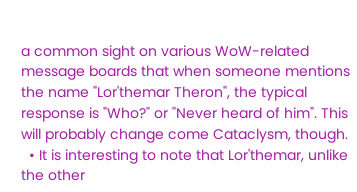a common sight on various WoW-related message boards that when someone mentions the name "Lor'themar Theron", the typical response is "Who?" or "Never heard of him". This will probably change come Cataclysm, though.
  • It is interesting to note that Lor'themar, unlike the other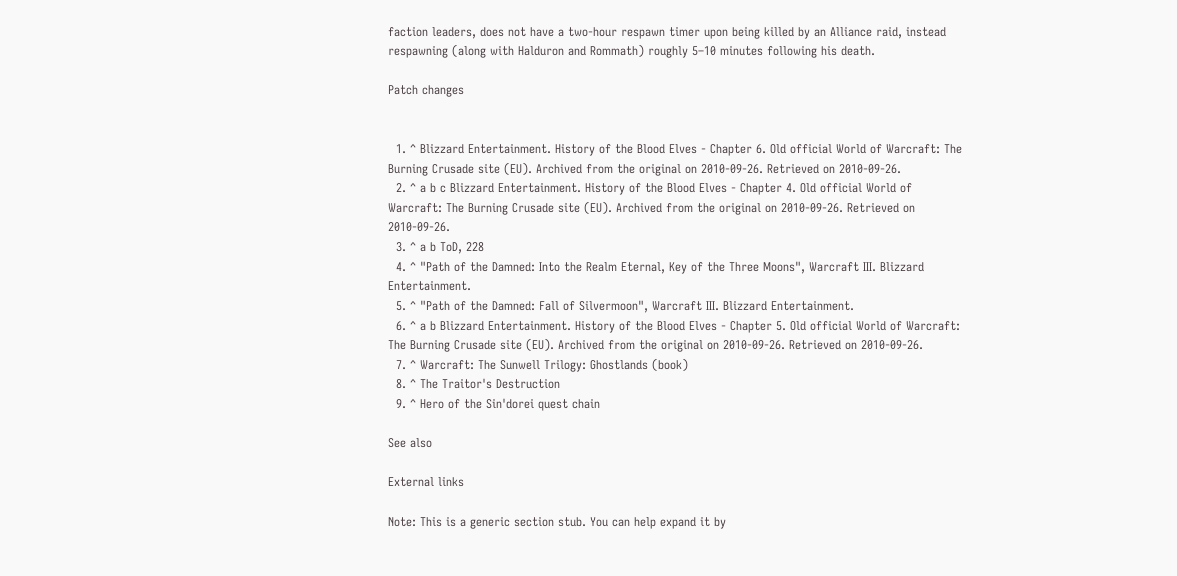faction leaders, does not have a two-hour respawn timer upon being killed by an Alliance raid, instead respawning (along with Halduron and Rommath) roughly 5–10 minutes following his death.

Patch changes


  1. ^ Blizzard Entertainment. History of the Blood Elves - Chapter 6. Old official World of Warcraft: The Burning Crusade site (EU). Archived from the original on 2010-09-26. Retrieved on 2010-09-26.
  2. ^ a b c Blizzard Entertainment. History of the Blood Elves - Chapter 4. Old official World of Warcraft: The Burning Crusade site (EU). Archived from the original on 2010-09-26. Retrieved on 2010-09-26.
  3. ^ a b ToD, 228
  4. ^ "Path of the Damned: Into the Realm Eternal, Key of the Three Moons", Warcraft III. Blizzard Entertainment.
  5. ^ "Path of the Damned: Fall of Silvermoon", Warcraft III. Blizzard Entertainment.
  6. ^ a b Blizzard Entertainment. History of the Blood Elves - Chapter 5. Old official World of Warcraft: The Burning Crusade site (EU). Archived from the original on 2010-09-26. Retrieved on 2010-09-26.
  7. ^ Warcraft: The Sunwell Trilogy: Ghostlands (book)
  8. ^ The Traitor's Destruction
  9. ^ Hero of the Sin'dorei quest chain

See also

External links

Note: This is a generic section stub. You can help expand it by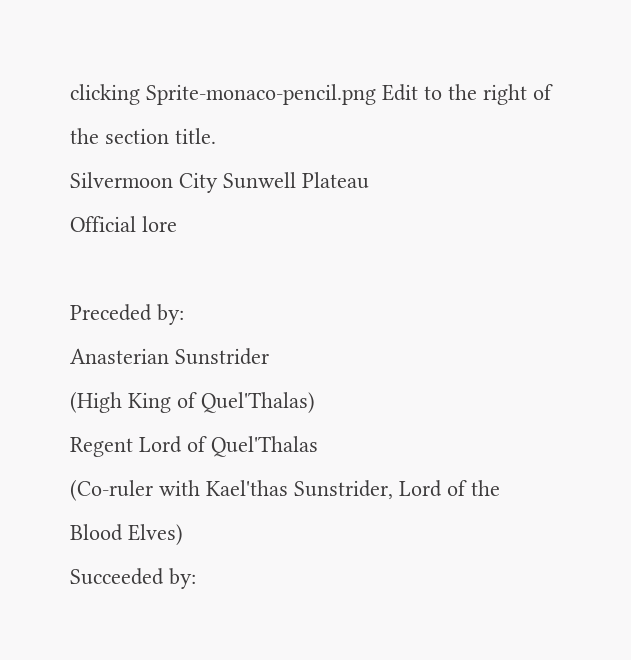clicking Sprite-monaco-pencil.png Edit to the right of the section title.
Silvermoon City Sunwell Plateau
Official lore

Preceded by:
Anasterian Sunstrider
(High King of Quel'Thalas)
Regent Lord of Quel'Thalas
(Co-ruler with Kael'thas Sunstrider, Lord of the Blood Elves)
Succeeded by: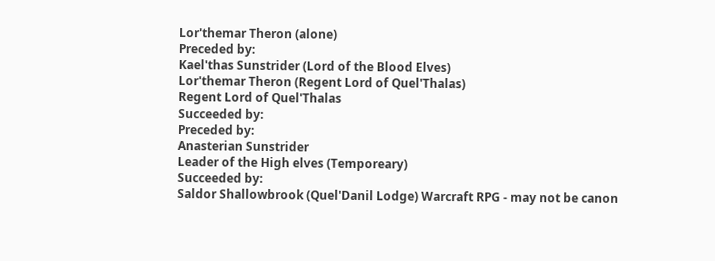Lor'themar Theron (alone)
Preceded by:
Kael'thas Sunstrider (Lord of the Blood Elves)
Lor'themar Theron (Regent Lord of Quel'Thalas)
Regent Lord of Quel'Thalas
Succeeded by:
Preceded by:
Anasterian Sunstrider
Leader of the High elves (Temporeary)
Succeeded by:
Saldor Shallowbrook (Quel'Danil Lodge) Warcraft RPG - may not be canon